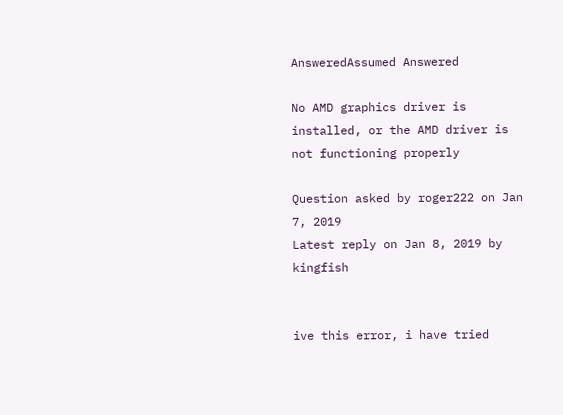AnsweredAssumed Answered

No AMD graphics driver is installed, or the AMD driver is not functioning properly

Question asked by roger222 on Jan 7, 2019
Latest reply on Jan 8, 2019 by kingfish


ive this error, i have tried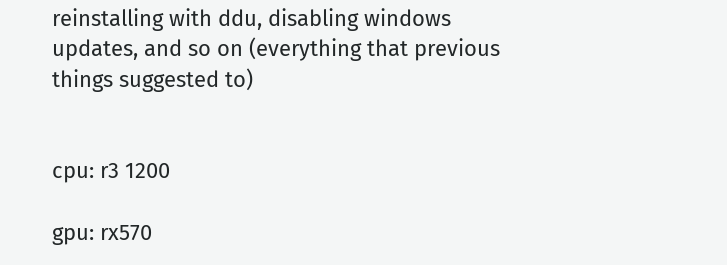reinstalling with ddu, disabling windows updates, and so on (everything that previous things suggested to)


cpu: r3 1200

gpu: rx570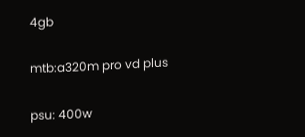4gb

mtb:a320m pro vd plus

psu: 400w